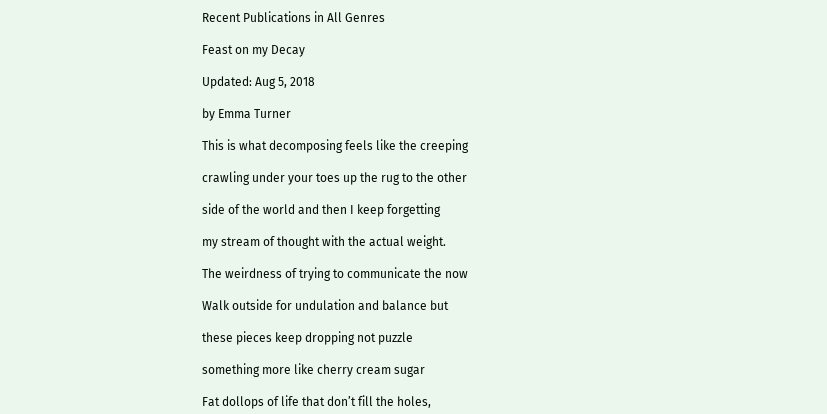Recent Publications in All Genres

Feast on my Decay

Updated: Aug 5, 2018

by Emma Turner

This is what decomposing feels like the creeping

crawling under your toes up the rug to the other

side of the world and then I keep forgetting

my stream of thought with the actual weight.

The weirdness of trying to communicate the now

Walk outside for undulation and balance but

these pieces keep dropping not puzzle

something more like cherry cream sugar

Fat dollops of life that don’t fill the holes,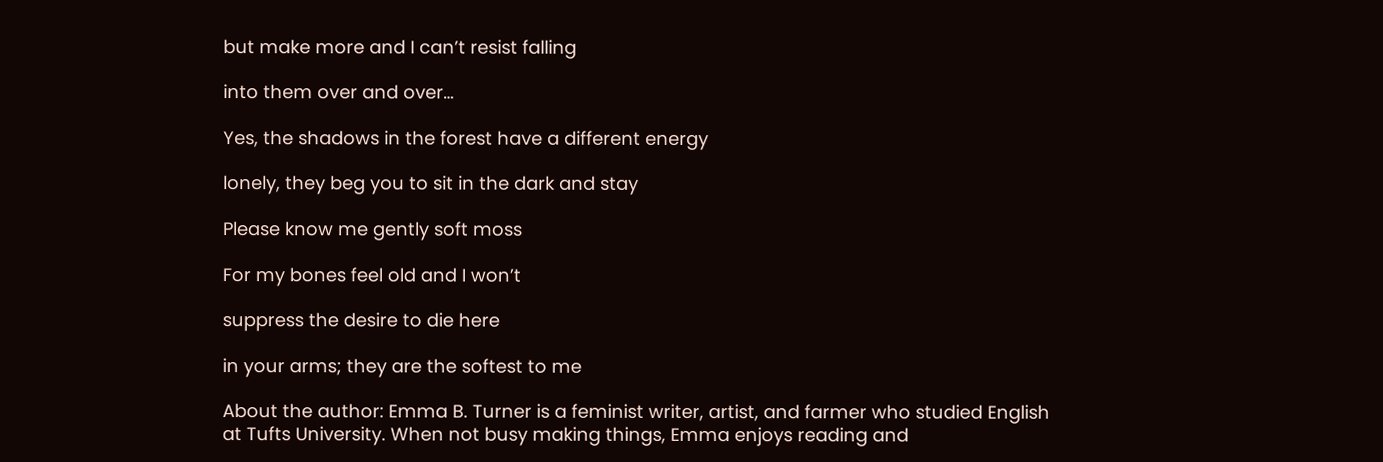but make more and I can’t resist falling

into them over and over…

Yes, the shadows in the forest have a different energy

lonely, they beg you to sit in the dark and stay

Please know me gently soft moss

For my bones feel old and I won’t

suppress the desire to die here

in your arms; they are the softest to me

About the author: Emma B. Turner is a feminist writer, artist, and farmer who studied English at Tufts University. When not busy making things, Emma enjoys reading and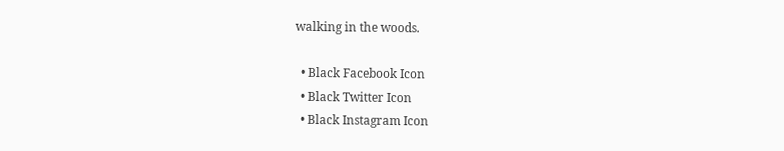walking in the woods.

  • Black Facebook Icon
  • Black Twitter Icon
  • Black Instagram Icon